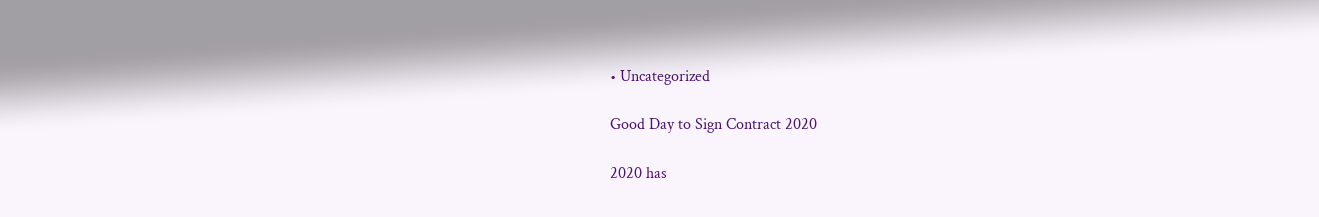• Uncategorized

Good Day to Sign Contract 2020

2020 has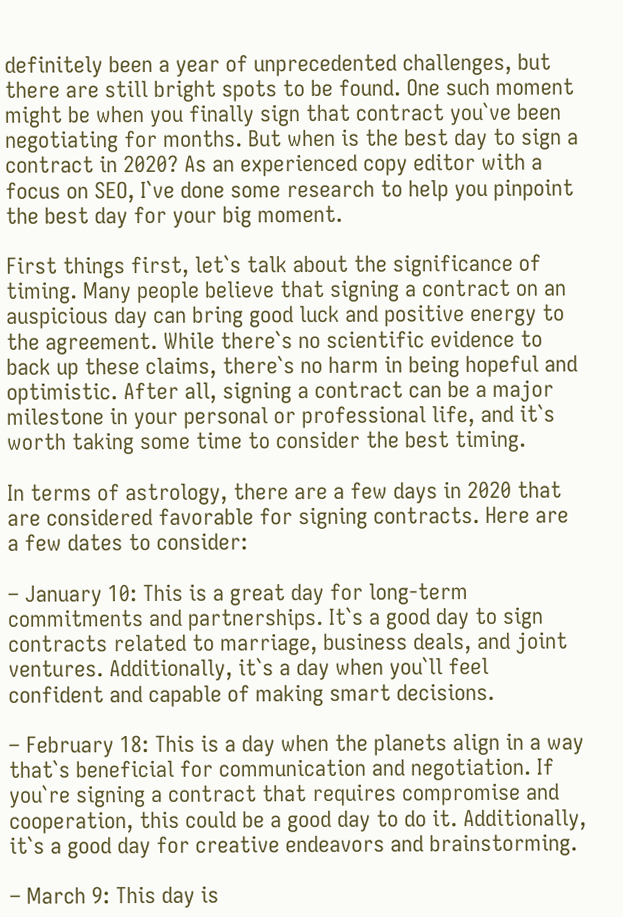definitely been a year of unprecedented challenges, but there are still bright spots to be found. One such moment might be when you finally sign that contract you`ve been negotiating for months. But when is the best day to sign a contract in 2020? As an experienced copy editor with a focus on SEO, I`ve done some research to help you pinpoint the best day for your big moment.

First things first, let`s talk about the significance of timing. Many people believe that signing a contract on an auspicious day can bring good luck and positive energy to the agreement. While there`s no scientific evidence to back up these claims, there`s no harm in being hopeful and optimistic. After all, signing a contract can be a major milestone in your personal or professional life, and it`s worth taking some time to consider the best timing.

In terms of astrology, there are a few days in 2020 that are considered favorable for signing contracts. Here are a few dates to consider:

– January 10: This is a great day for long-term commitments and partnerships. It`s a good day to sign contracts related to marriage, business deals, and joint ventures. Additionally, it`s a day when you`ll feel confident and capable of making smart decisions.

– February 18: This is a day when the planets align in a way that`s beneficial for communication and negotiation. If you`re signing a contract that requires compromise and cooperation, this could be a good day to do it. Additionally, it`s a good day for creative endeavors and brainstorming.

– March 9: This day is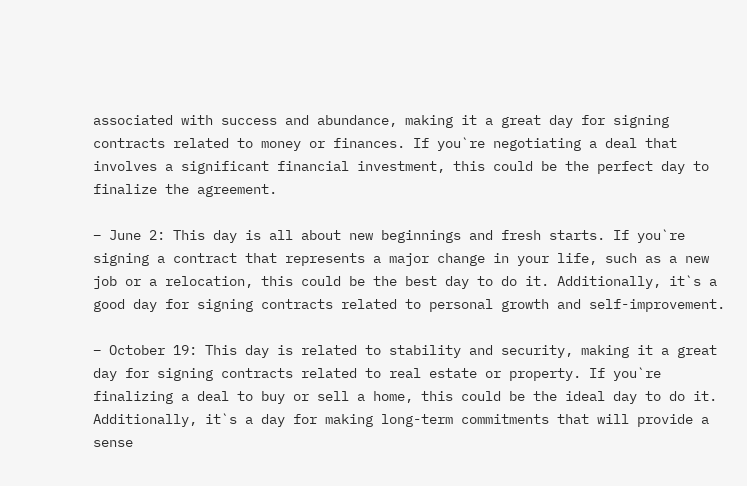associated with success and abundance, making it a great day for signing contracts related to money or finances. If you`re negotiating a deal that involves a significant financial investment, this could be the perfect day to finalize the agreement.

– June 2: This day is all about new beginnings and fresh starts. If you`re signing a contract that represents a major change in your life, such as a new job or a relocation, this could be the best day to do it. Additionally, it`s a good day for signing contracts related to personal growth and self-improvement.

– October 19: This day is related to stability and security, making it a great day for signing contracts related to real estate or property. If you`re finalizing a deal to buy or sell a home, this could be the ideal day to do it. Additionally, it`s a day for making long-term commitments that will provide a sense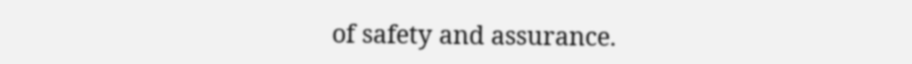of safety and assurance.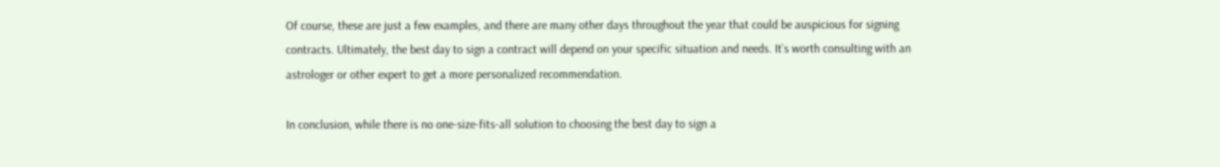Of course, these are just a few examples, and there are many other days throughout the year that could be auspicious for signing contracts. Ultimately, the best day to sign a contract will depend on your specific situation and needs. It`s worth consulting with an astrologer or other expert to get a more personalized recommendation.

In conclusion, while there is no one-size-fits-all solution to choosing the best day to sign a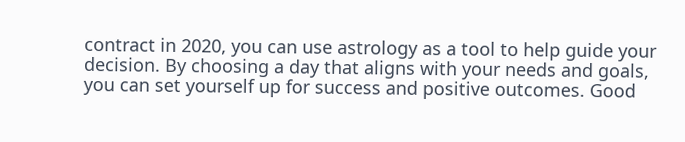contract in 2020, you can use astrology as a tool to help guide your decision. By choosing a day that aligns with your needs and goals, you can set yourself up for success and positive outcomes. Good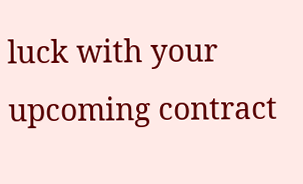luck with your upcoming contract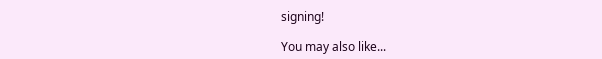signing!

You may also like...